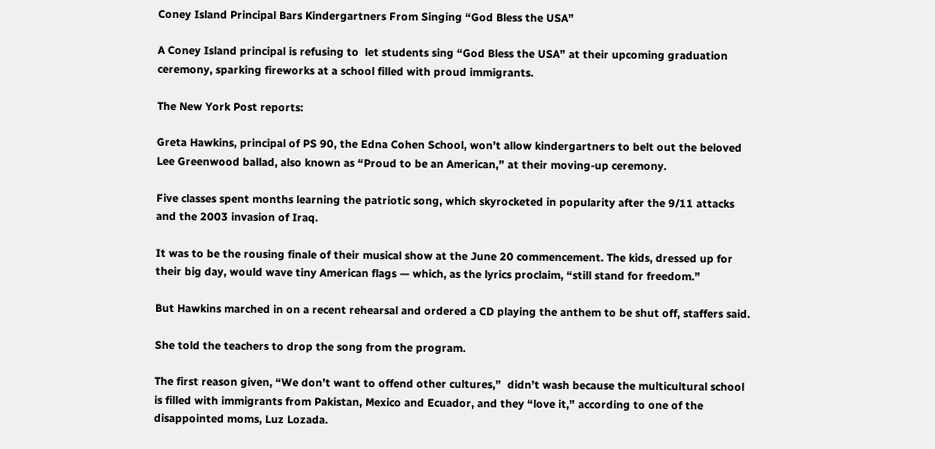Coney Island Principal Bars Kindergartners From Singing “God Bless the USA”

A Coney Island principal is refusing to  let students sing “God Bless the USA” at their upcoming graduation ceremony, sparking fireworks at a school filled with proud immigrants.

The New York Post reports:

Greta Hawkins, principal of PS 90, the Edna Cohen School, won’t allow kindergartners to belt out the beloved Lee Greenwood ballad, also known as “Proud to be an American,” at their moving-up ceremony.

Five classes spent months learning the patriotic song, which skyrocketed in popularity after the 9/11 attacks and the 2003 invasion of Iraq.

It was to be the rousing finale of their musical show at the June 20 commencement. The kids, dressed up for their big day, would wave tiny American flags — which, as the lyrics proclaim, “still stand for freedom.”

But Hawkins marched in on a recent rehearsal and ordered a CD playing the anthem to be shut off, staffers said.

She told the teachers to drop the song from the program.

The first reason given, “We don’t want to offend other cultures,”  didn’t wash because the multicultural school is filled with immigrants from Pakistan, Mexico and Ecuador, and they “love it,” according to one of the disappointed moms, Luz Lozada.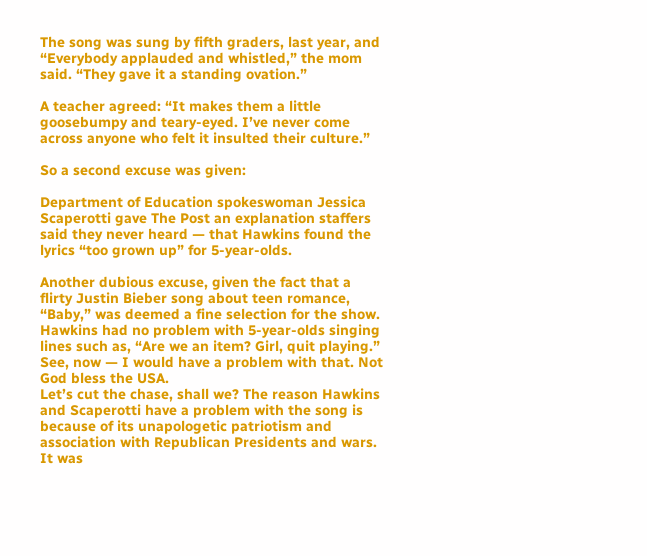The song was sung by fifth graders, last year, and “Everybody applauded and whistled,” the mom said. “They gave it a standing ovation.”

A teacher agreed: “It makes them a little goosebumpy and teary-eyed. I’ve never come across anyone who felt it insulted their culture.”

So a second excuse was given:

Department of Education spokeswoman Jessica Scaperotti gave The Post an explanation staffers said they never heard — that Hawkins found the lyrics “too grown up” for 5-year-olds.

Another dubious excuse, given the fact that a flirty Justin Bieber song about teen romance, “Baby,” was deemed a fine selection for the show.
Hawkins had no problem with 5-year-olds singing lines such as, “Are we an item? Girl, quit playing.”
See, now — I would have a problem with that. Not God bless the USA.
Let’s cut the chase, shall we? The reason Hawkins and Scaperotti have a problem with the song is because of its unapologetic patriotism and association with Republican Presidents and wars.
It was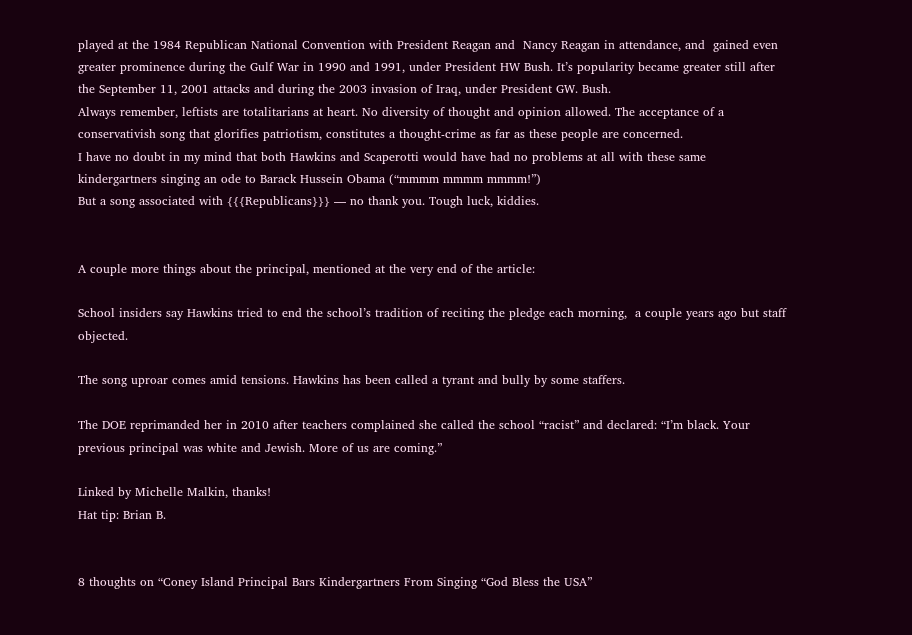played at the 1984 Republican National Convention with President Reagan and  Nancy Reagan in attendance, and  gained even greater prominence during the Gulf War in 1990 and 1991, under President HW Bush. It’s popularity became greater still after the September 11, 2001 attacks and during the 2003 invasion of Iraq, under President GW. Bush.
Always remember, leftists are totalitarians at heart. No diversity of thought and opinion allowed. The acceptance of a conservativish song that glorifies patriotism, constitutes a thought-crime as far as these people are concerned.
I have no doubt in my mind that both Hawkins and Scaperotti would have had no problems at all with these same kindergartners singing an ode to Barack Hussein Obama (“mmmm mmmm mmmm!”)
But a song associated with {{{Republicans}}} — no thank you. Tough luck, kiddies.


A couple more things about the principal, mentioned at the very end of the article:

School insiders say Hawkins tried to end the school’s tradition of reciting the pledge each morning,  a couple years ago but staff objected.

The song uproar comes amid tensions. Hawkins has been called a tyrant and bully by some staffers.

The DOE reprimanded her in 2010 after teachers complained she called the school “racist” and declared: “I’m black. Your previous principal was white and Jewish. More of us are coming.”

Linked by Michelle Malkin, thanks!
Hat tip: Brian B.


8 thoughts on “Coney Island Principal Bars Kindergartners From Singing “God Bless the USA”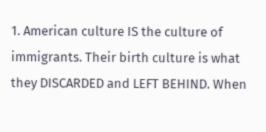1. American culture IS the culture of immigrants. Their birth culture is what they DISCARDED and LEFT BEHIND. When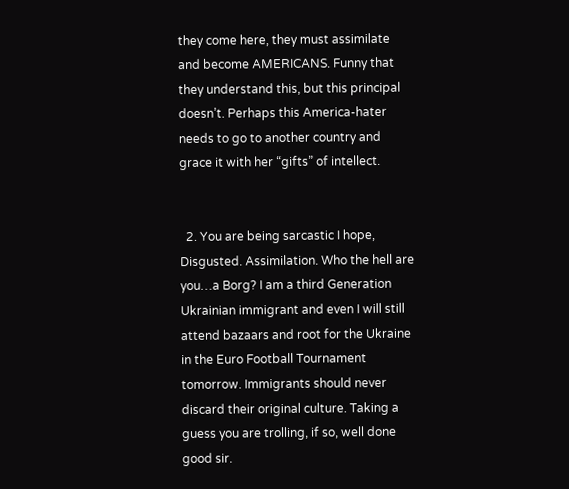they come here, they must assimilate and become AMERICANS. Funny that they understand this, but this principal doesn’t. Perhaps this America-hater needs to go to another country and grace it with her “gifts” of intellect.


  2. You are being sarcastic I hope, Disgusted. Assimilation. Who the hell are you…a Borg? I am a third Generation Ukrainian immigrant and even I will still attend bazaars and root for the Ukraine in the Euro Football Tournament tomorrow. Immigrants should never discard their original culture. Taking a guess you are trolling, if so, well done good sir.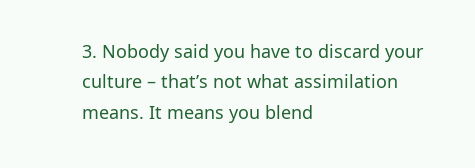3. Nobody said you have to discard your culture – that’s not what assimilation means. It means you blend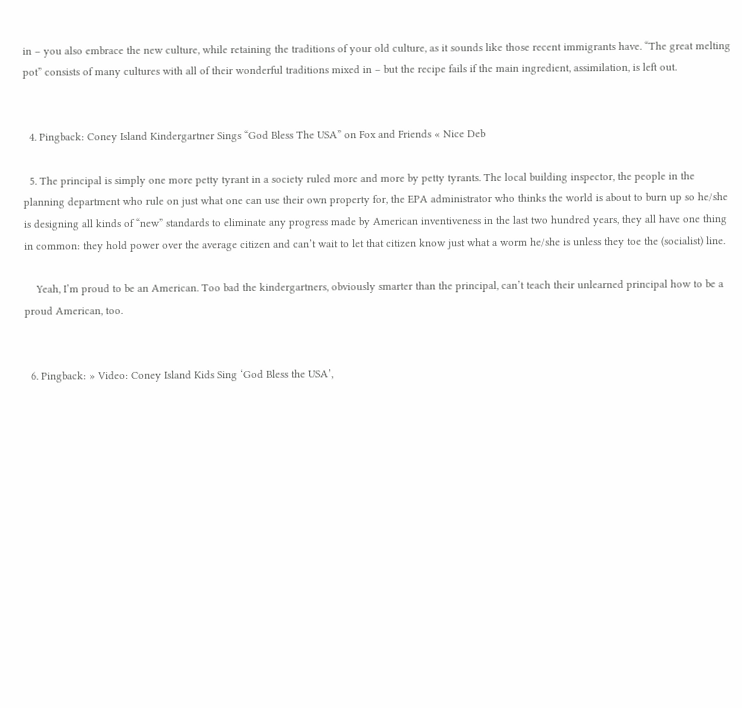in – you also embrace the new culture, while retaining the traditions of your old culture, as it sounds like those recent immigrants have. “The great melting pot” consists of many cultures with all of their wonderful traditions mixed in – but the recipe fails if the main ingredient, assimilation, is left out.


  4. Pingback: Coney Island Kindergartner Sings “God Bless The USA” on Fox and Friends « Nice Deb

  5. The principal is simply one more petty tyrant in a society ruled more and more by petty tyrants. The local building inspector, the people in the planning department who rule on just what one can use their own property for, the EPA administrator who thinks the world is about to burn up so he/she is designing all kinds of “new” standards to eliminate any progress made by American inventiveness in the last two hundred years, they all have one thing in common: they hold power over the average citizen and can’t wait to let that citizen know just what a worm he/she is unless they toe the (socialist) line.

    Yeah, I’m proud to be an American. Too bad the kindergartners, obviously smarter than the principal, can’t teach their unlearned principal how to be a proud American, too.


  6. Pingback: » Video: Coney Island Kids Sing ‘God Bless the USA’,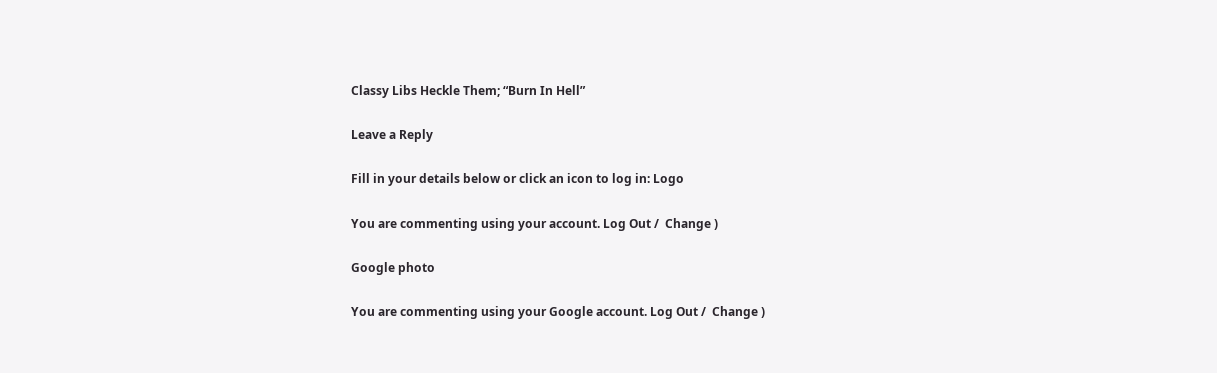Classy Libs Heckle Them; “Burn In Hell”

Leave a Reply

Fill in your details below or click an icon to log in: Logo

You are commenting using your account. Log Out /  Change )

Google photo

You are commenting using your Google account. Log Out /  Change )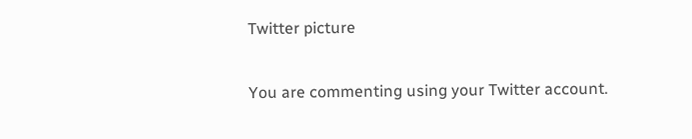Twitter picture

You are commenting using your Twitter account.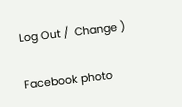Log Out /  Change )

Facebook photo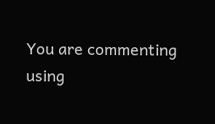You are commenting using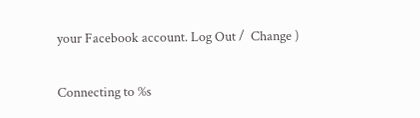your Facebook account. Log Out /  Change )

Connecting to %s